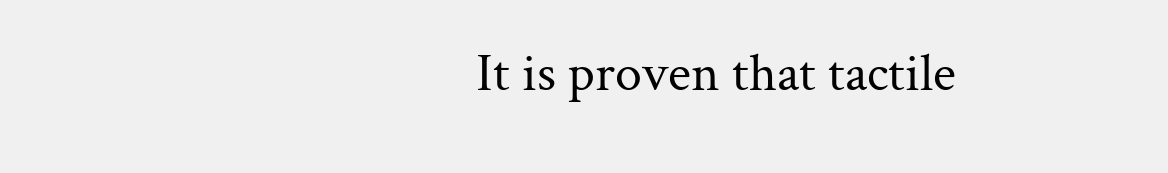It is proven that tactile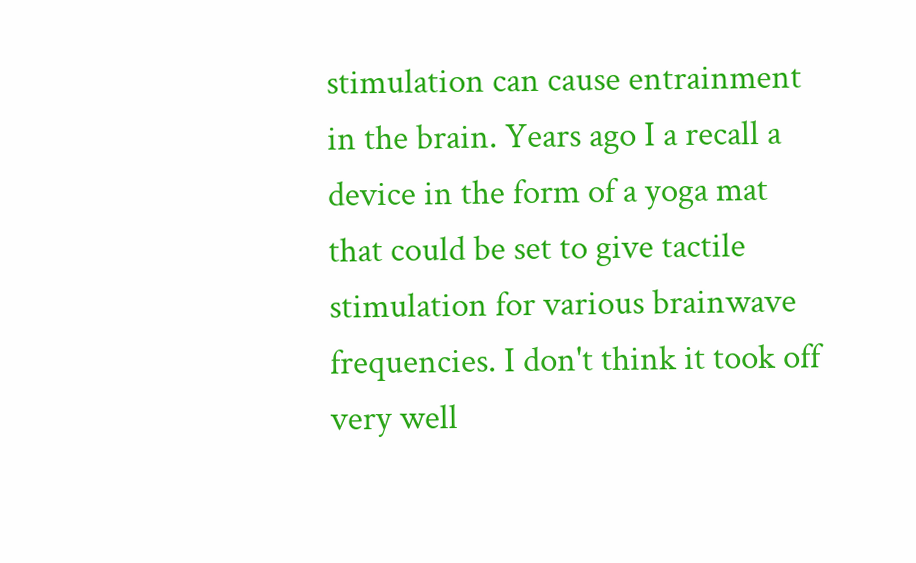stimulation can cause entrainment in the brain. Years ago I a recall a device in the form of a yoga mat that could be set to give tactile stimulation for various brainwave frequencies. I don't think it took off very well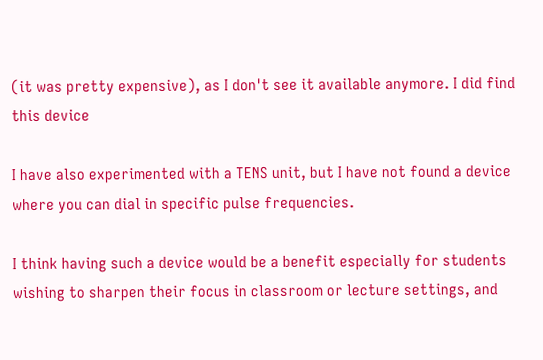(it was pretty expensive), as I don't see it available anymore. I did find this device

I have also experimented with a TENS unit, but I have not found a device where you can dial in specific pulse frequencies.

I think having such a device would be a benefit especially for students wishing to sharpen their focus in classroom or lecture settings, and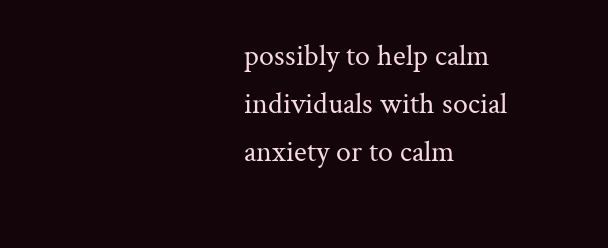possibly to help calm individuals with social anxiety or to calm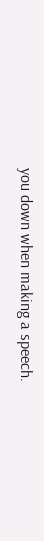you down when making a speech.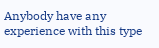Anybody have any experience with this type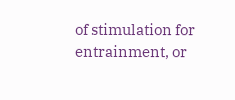of stimulation for entrainment, or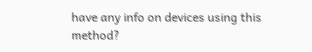have any info on devices using this method?